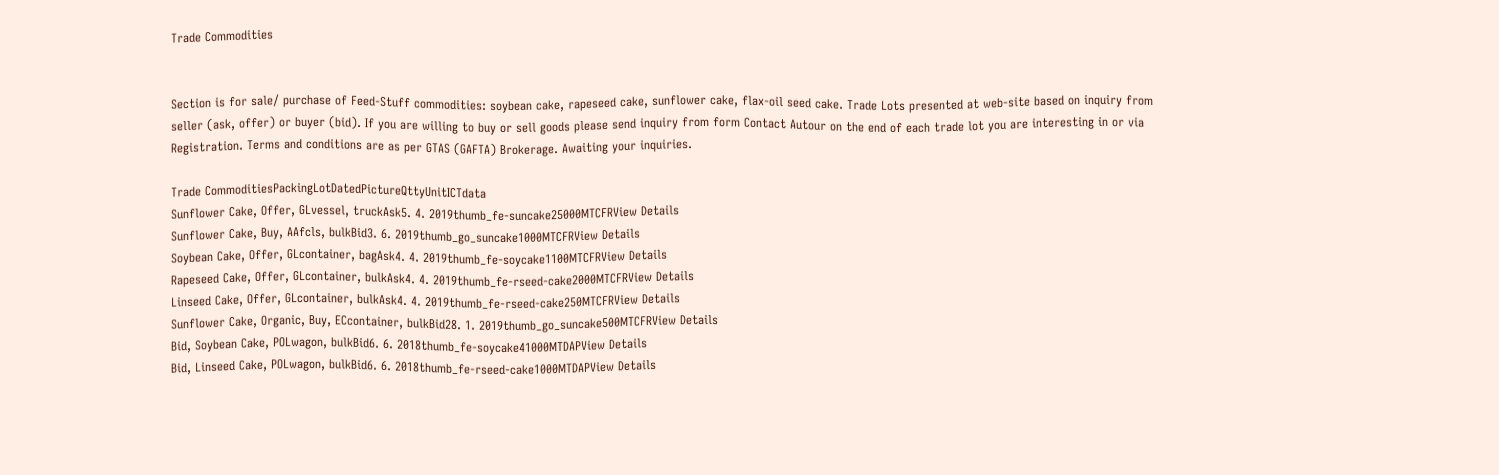Trade Commodities


Section is for sale/ purchase of Feed-Stuff commodities: soybean cake, rapeseed cake, sunflower cake, flax-oil seed cake. Trade Lots presented at web-site based on inquiry from seller (ask, offer) or buyer (bid). If you are willing to buy or sell goods please send inquiry from form Contact Autour on the end of each trade lot you are interesting in or via Registration. Terms and conditions are as per GTAS (GAFTA) Brokerage. Awaiting your inquiries.

Trade CommoditiesPackingLotDatedPictureQttyUnitICTdata
Sunflower Cake, Offer, GLvessel, truckAsk5. 4. 2019thumb_fe-suncake25000MTCFRView Details
Sunflower Cake, Buy, AAfcls, bulkBid3. 6. 2019thumb_go_suncake1000MTCFRView Details
Soybean Cake, Offer, GLcontainer, bagAsk4. 4. 2019thumb_fe-soycake1100MTCFRView Details
Rapeseed Cake, Offer, GLcontainer, bulkAsk4. 4. 2019thumb_fe-rseed-cake2000MTCFRView Details
Linseed Cake, Offer, GLcontainer, bulkAsk4. 4. 2019thumb_fe-rseed-cake250MTCFRView Details
Sunflower Cake, Organic, Buy, ECcontainer, bulkBid28. 1. 2019thumb_go_suncake500MTCFRView Details
Bid, Soybean Cake, POLwagon, bulkBid6. 6. 2018thumb_fe-soycake41000MTDAPView Details
Bid, Linseed Cake, POLwagon, bulkBid6. 6. 2018thumb_fe-rseed-cake1000MTDAPView Details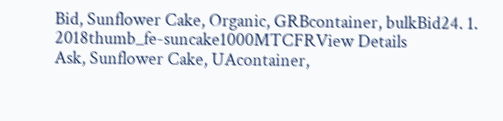Bid, Sunflower Cake, Organic, GRBcontainer, bulkBid24. 1. 2018thumb_fe-suncake1000MTCFRView Details
Ask, Sunflower Cake, UAcontainer,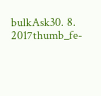bulkAsk30. 8. 2017thumb_fe-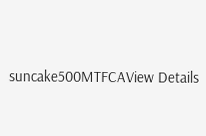suncake500MTFCAView Details